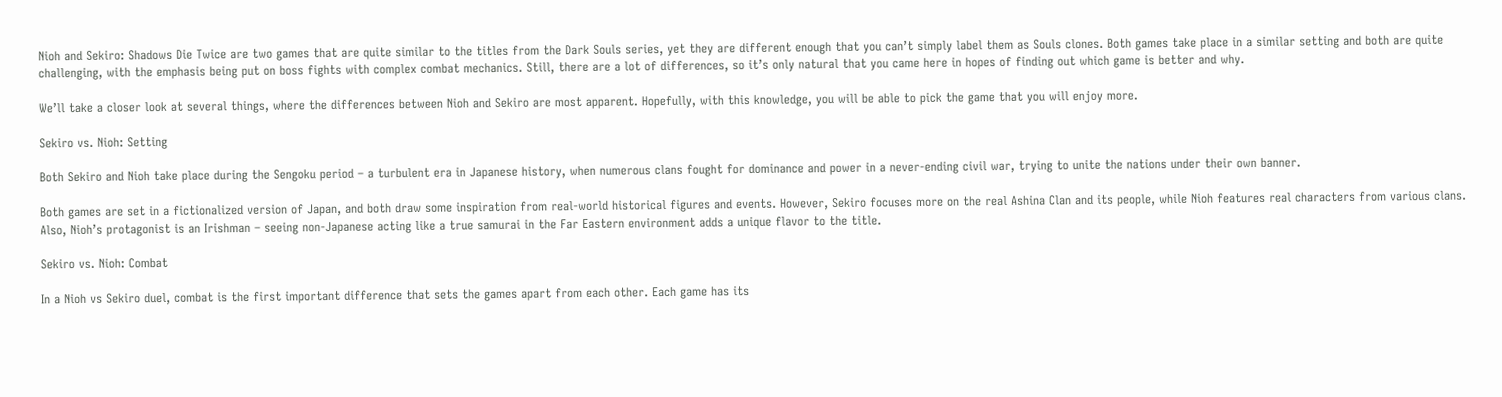Nioh and Sekiro: Shadows Die Twice are two games that are quite similar to the titles from the Dark Souls series, yet they are different enough that you can’t simply label them as Souls clones. Both games take place in a similar setting and both are quite challenging, with the emphasis being put on boss fights with complex combat mechanics. Still, there are a lot of differences, so it’s only natural that you came here in hopes of finding out which game is better and why.

We’ll take a closer look at several things, where the differences between Nioh and Sekiro are most apparent. Hopefully, with this knowledge, you will be able to pick the game that you will enjoy more.

Sekiro vs. Nioh: Setting

Both Sekiro and Nioh take place during the Sengoku period – a turbulent era in Japanese history, when numerous clans fought for dominance and power in a never-ending civil war, trying to unite the nations under their own banner.

Both games are set in a fictionalized version of Japan, and both draw some inspiration from real-world historical figures and events. However, Sekiro focuses more on the real Ashina Clan and its people, while Nioh features real characters from various clans. Also, Nioh’s protagonist is an Irishman – seeing non-Japanese acting like a true samurai in the Far Eastern environment adds a unique flavor to the title.

Sekiro vs. Nioh: Combat

In a Nioh vs Sekiro duel, combat is the first important difference that sets the games apart from each other. Each game has its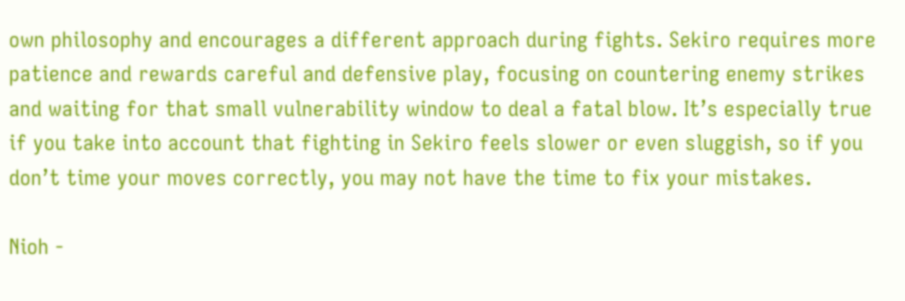own philosophy and encourages a different approach during fights. Sekiro requires more patience and rewards careful and defensive play, focusing on countering enemy strikes and waiting for that small vulnerability window to deal a fatal blow. It’s especially true if you take into account that fighting in Sekiro feels slower or even sluggish, so if you don’t time your moves correctly, you may not have the time to fix your mistakes.

Nioh -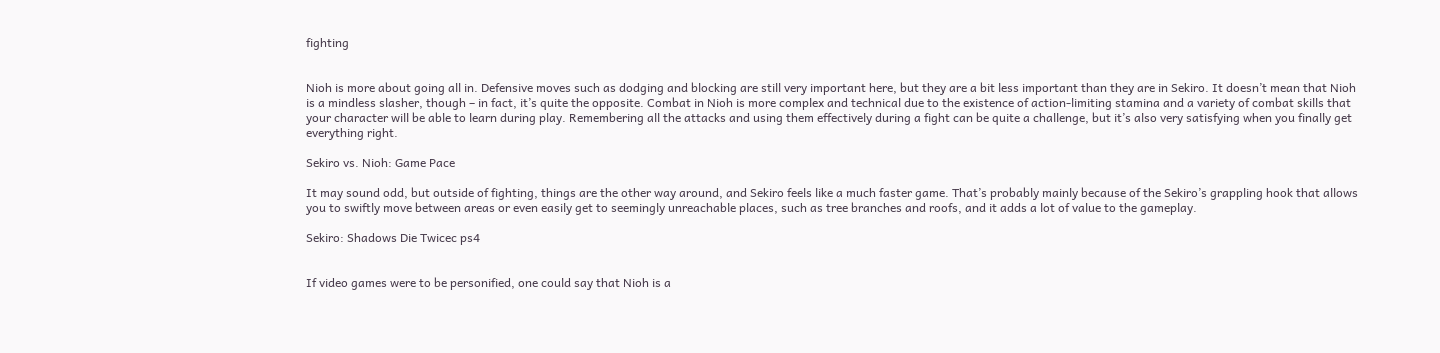fighting


Nioh is more about going all in. Defensive moves such as dodging and blocking are still very important here, but they are a bit less important than they are in Sekiro. It doesn’t mean that Nioh is a mindless slasher, though – in fact, it’s quite the opposite. Combat in Nioh is more complex and technical due to the existence of action-limiting stamina and a variety of combat skills that your character will be able to learn during play. Remembering all the attacks and using them effectively during a fight can be quite a challenge, but it’s also very satisfying when you finally get everything right.

Sekiro vs. Nioh: Game Pace

It may sound odd, but outside of fighting, things are the other way around, and Sekiro feels like a much faster game. That’s probably mainly because of the Sekiro’s grappling hook that allows you to swiftly move between areas or even easily get to seemingly unreachable places, such as tree branches and roofs, and it adds a lot of value to the gameplay.

Sekiro: Shadows Die Twicec ps4


If video games were to be personified, one could say that Nioh is a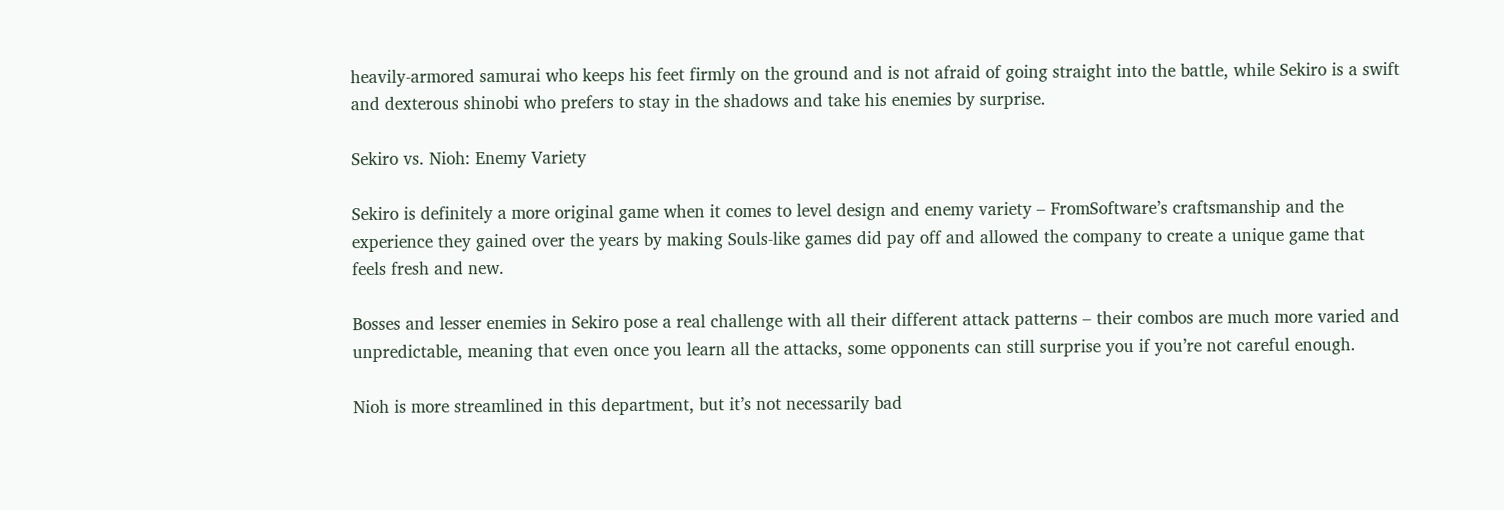heavily-armored samurai who keeps his feet firmly on the ground and is not afraid of going straight into the battle, while Sekiro is a swift and dexterous shinobi who prefers to stay in the shadows and take his enemies by surprise.

Sekiro vs. Nioh: Enemy Variety

Sekiro is definitely a more original game when it comes to level design and enemy variety – FromSoftware’s craftsmanship and the experience they gained over the years by making Souls-like games did pay off and allowed the company to create a unique game that feels fresh and new.

Bosses and lesser enemies in Sekiro pose a real challenge with all their different attack patterns – their combos are much more varied and unpredictable, meaning that even once you learn all the attacks, some opponents can still surprise you if you’re not careful enough.

Nioh is more streamlined in this department, but it’s not necessarily bad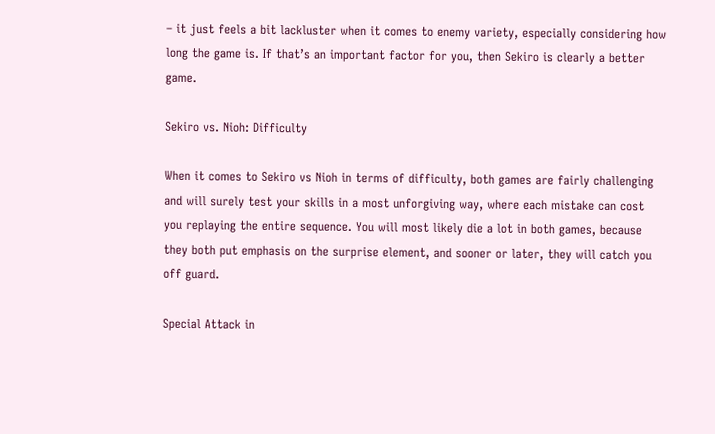– it just feels a bit lackluster when it comes to enemy variety, especially considering how long the game is. If that’s an important factor for you, then Sekiro is clearly a better game.

Sekiro vs. Nioh: Difficulty

When it comes to Sekiro vs Nioh in terms of difficulty, both games are fairly challenging and will surely test your skills in a most unforgiving way, where each mistake can cost you replaying the entire sequence. You will most likely die a lot in both games, because they both put emphasis on the surprise element, and sooner or later, they will catch you off guard.

Special Attack in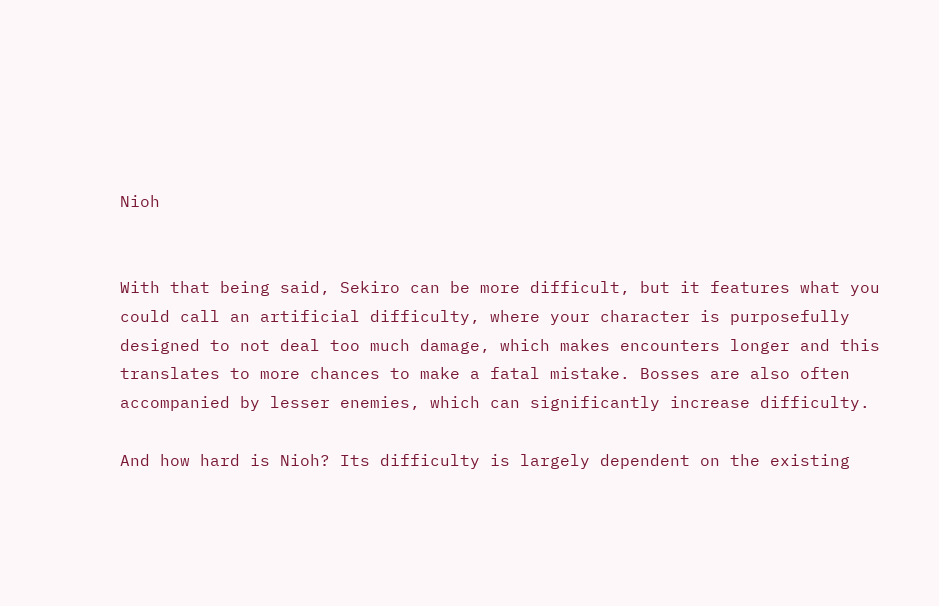Nioh


With that being said, Sekiro can be more difficult, but it features what you could call an artificial difficulty, where your character is purposefully designed to not deal too much damage, which makes encounters longer and this translates to more chances to make a fatal mistake. Bosses are also often accompanied by lesser enemies, which can significantly increase difficulty.

And how hard is Nioh? Its difficulty is largely dependent on the existing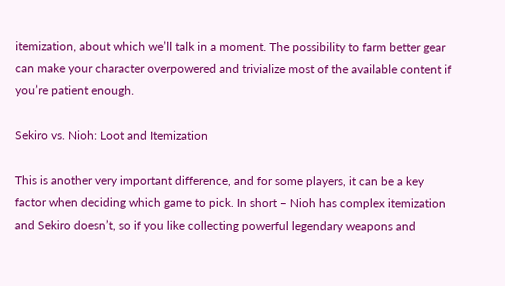itemization, about which we’ll talk in a moment. The possibility to farm better gear can make your character overpowered and trivialize most of the available content if you’re patient enough.

Sekiro vs. Nioh: Loot and Itemization

This is another very important difference, and for some players, it can be a key factor when deciding which game to pick. In short – Nioh has complex itemization and Sekiro doesn’t, so if you like collecting powerful legendary weapons and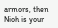armors, then Nioh is your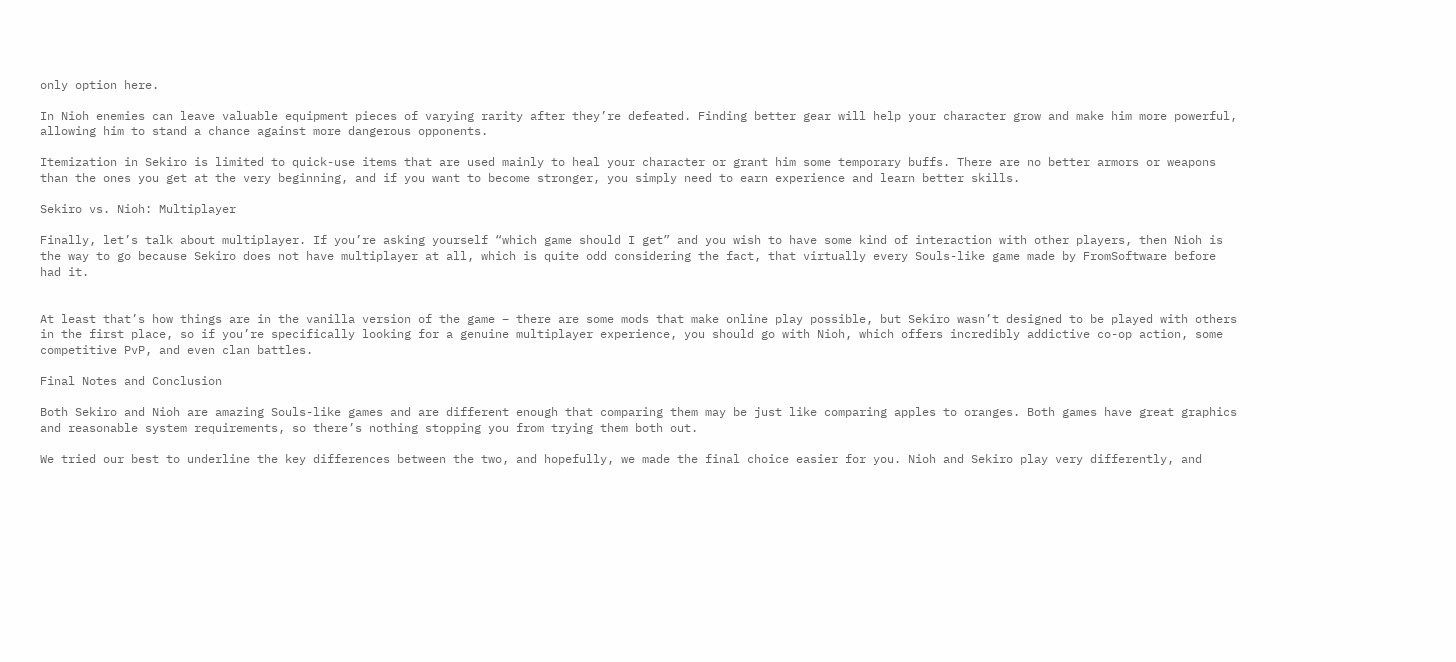only option here.

In Nioh enemies can leave valuable equipment pieces of varying rarity after they’re defeated. Finding better gear will help your character grow and make him more powerful, allowing him to stand a chance against more dangerous opponents.

Itemization in Sekiro is limited to quick-use items that are used mainly to heal your character or grant him some temporary buffs. There are no better armors or weapons than the ones you get at the very beginning, and if you want to become stronger, you simply need to earn experience and learn better skills.

Sekiro vs. Nioh: Multiplayer

Finally, let’s talk about multiplayer. If you’re asking yourself “which game should I get” and you wish to have some kind of interaction with other players, then Nioh is the way to go because Sekiro does not have multiplayer at all, which is quite odd considering the fact, that virtually every Souls-like game made by FromSoftware before had it.


At least that’s how things are in the vanilla version of the game – there are some mods that make online play possible, but Sekiro wasn’t designed to be played with others in the first place, so if you’re specifically looking for a genuine multiplayer experience, you should go with Nioh, which offers incredibly addictive co-op action, some competitive PvP, and even clan battles.

Final Notes and Conclusion

Both Sekiro and Nioh are amazing Souls-like games and are different enough that comparing them may be just like comparing apples to oranges. Both games have great graphics and reasonable system requirements, so there’s nothing stopping you from trying them both out.

We tried our best to underline the key differences between the two, and hopefully, we made the final choice easier for you. Nioh and Sekiro play very differently, and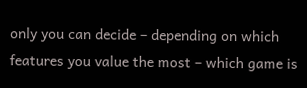only you can decide – depending on which features you value the most – which game is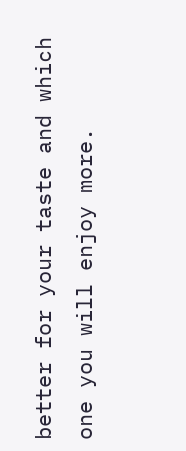better for your taste and which one you will enjoy more.